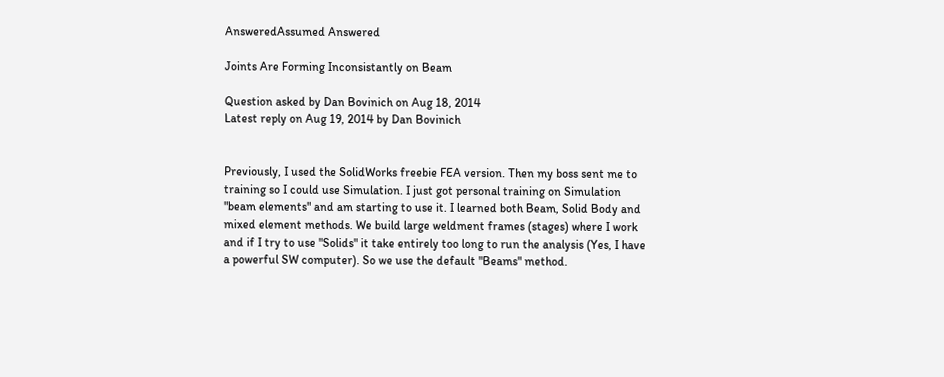AnsweredAssumed Answered

Joints Are Forming Inconsistantly on Beam

Question asked by Dan Bovinich on Aug 18, 2014
Latest reply on Aug 19, 2014 by Dan Bovinich


Previously, I used the SolidWorks freebie FEA version. Then my boss sent me to training so I could use Simulation. I just got personal training on Simulation "beam elements" and am starting to use it. I learned both Beam, Solid Body and mixed element methods. We build large weldment frames (stages) where I work and if I try to use "Solids" it take entirely too long to run the analysis (Yes, I have a powerful SW computer). So we use the default "Beams" method.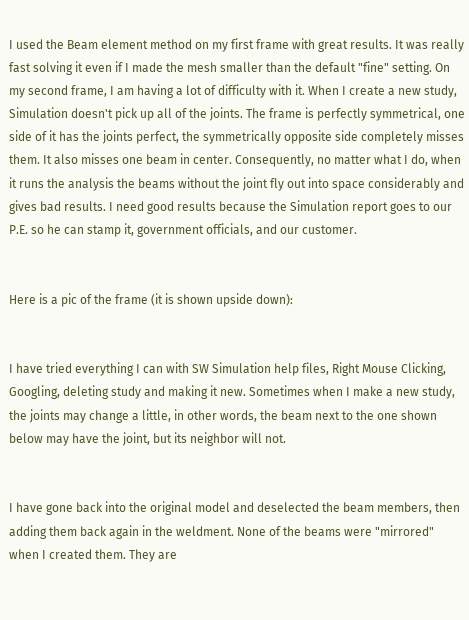I used the Beam element method on my first frame with great results. It was really fast solving it even if I made the mesh smaller than the default "fine" setting. On my second frame, I am having a lot of difficulty with it. When I create a new study, Simulation doesn't pick up all of the joints. The frame is perfectly symmetrical, one side of it has the joints perfect, the symmetrically opposite side completely misses them. It also misses one beam in center. Consequently, no matter what I do, when it runs the analysis the beams without the joint fly out into space considerably and gives bad results. I need good results because the Simulation report goes to our P.E. so he can stamp it, government officials, and our customer.


Here is a pic of the frame (it is shown upside down):


I have tried everything I can with SW Simulation help files, Right Mouse Clicking, Googling, deleting study and making it new. Sometimes when I make a new study, the joints may change a little, in other words, the beam next to the one shown below may have the joint, but its neighbor will not.


I have gone back into the original model and deselected the beam members, then adding them back again in the weldment. None of the beams were "mirrored" when I created them. They are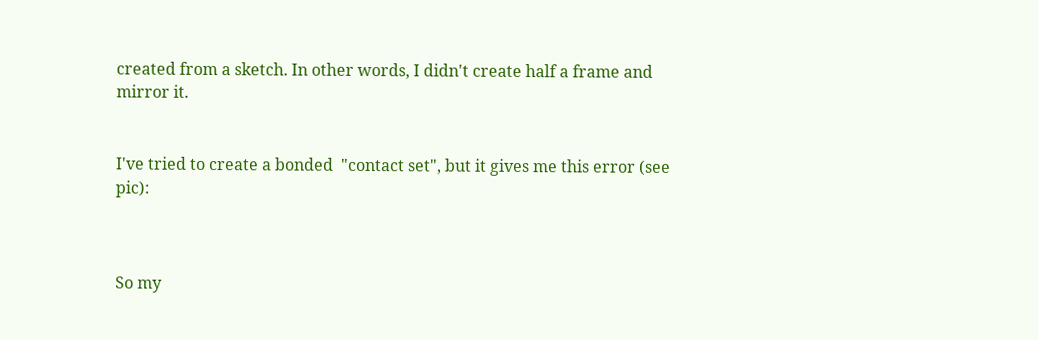created from a sketch. In other words, I didn't create half a frame and mirror it.


I've tried to create a bonded  "contact set", but it gives me this error (see pic):



So my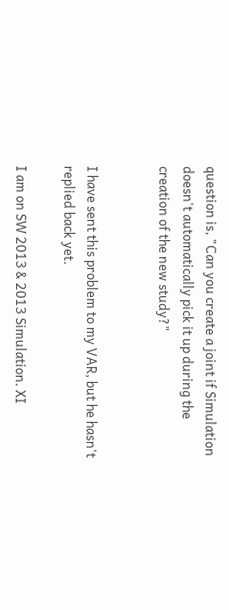question is, "Can you create a joint if Simulation doesn't automatically pick it up during the creation of the new study?"


I have sent this problem to my VAR, but he hasn't replied back yet.

I am on SW 2013 & 2013 Simulation. XI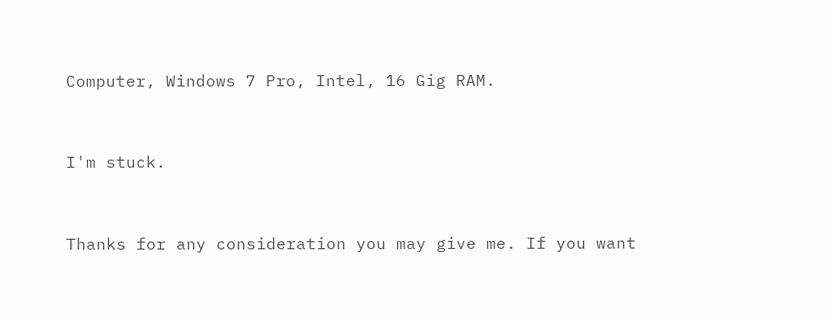Computer, Windows 7 Pro, Intel, 16 Gig RAM.


I'm stuck.


Thanks for any consideration you may give me. If you want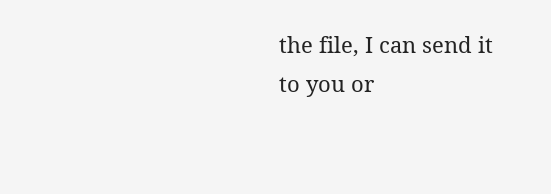the file, I can send it to you or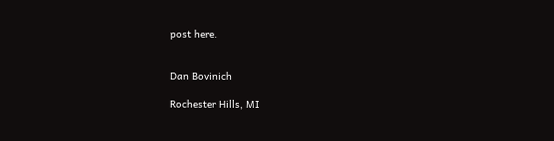post here.


Dan Bovinich

Rochester Hills, MI